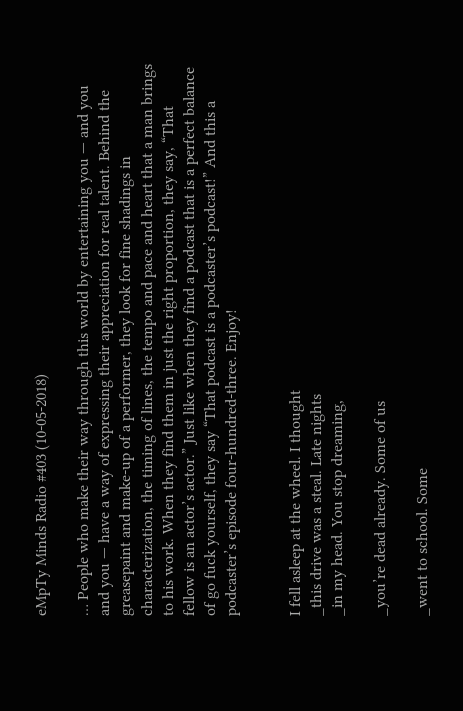eMpTy Minds Radio #403 (10-05-2018)

… People who make their way through this world by entertaining you — and you and you — have a way of expressing their appreciation for real talent. Behind the greasepaint and make-up of a performer, they look for fine shadings in characterization, the timing of lines, the tempo and pace and heart that a man brings to his work. When they find them in just the right proportion, they say, “That fellow is an actor’s actor.” Just like when they find a podcast that is a perfect balance of go fuck yourself, they say “That podcast is a podcaster’s podcast!” And this a podcaster’s episode four-hundred-three. Enjoy!


I fell asleep at the wheel. I thought
_this drive was a steal. Late nights
_in my head. You stop dreaming,

_you’re dead already. Some of us

_went to school. Some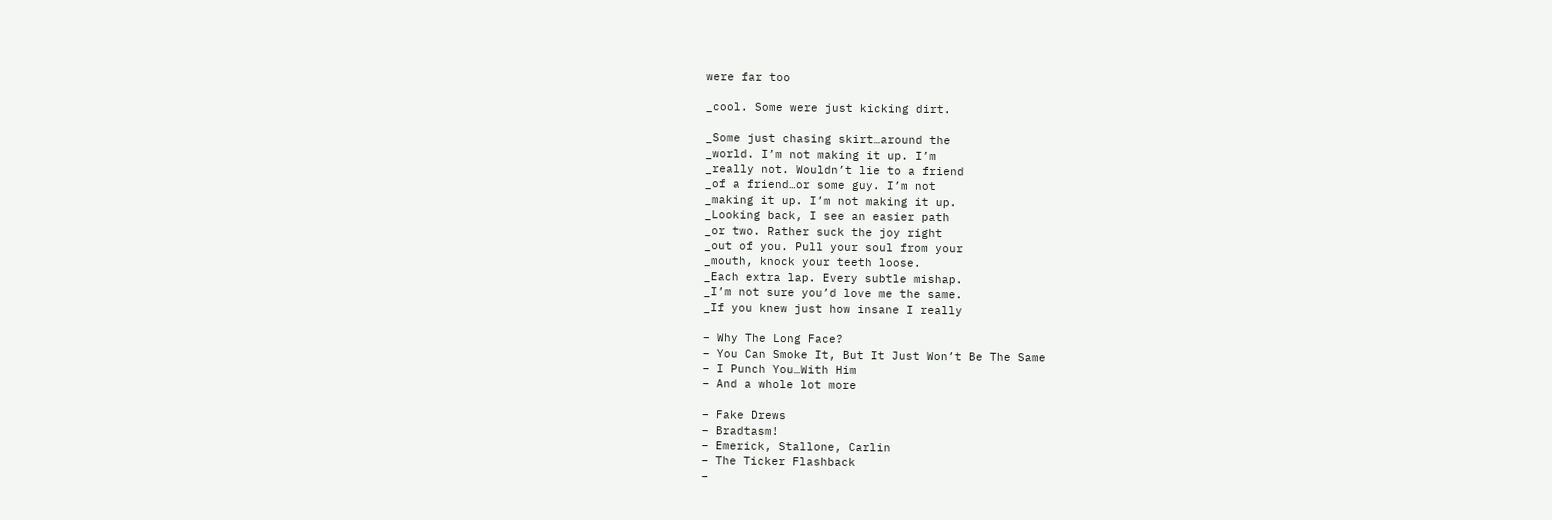were far too

_cool. Some were just kicking dirt.

_Some just chasing skirt…around the
_world. I’m not making it up. I’m
_really not. Wouldn’t lie to a friend
_of a friend…or some guy. I’m not
_making it up. I’m not making it up.
_Looking back, I see an easier path
_or two. Rather suck the joy right
_out of you. Pull your soul from your
_mouth, knock your teeth loose.
_Each extra lap. Every subtle mishap.
_I’m not sure you’d love me the same.
_If you knew just how insane I really

– Why The Long Face?
– You Can Smoke It, But It Just Won’t Be The Same
– I Punch You…With Him
– And a whole lot more

– Fake Drews
– Bradtasm!
– Emerick, Stallone, Carlin
– The Ticker Flashback
–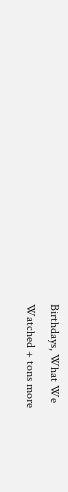Birthdays, What We
Watched + tons more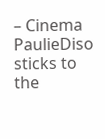– Cinema PaulieDiso sticks to the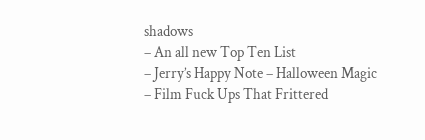shadows
– An all new Top Ten List
– Jerry’s Happy Note – Halloween Magic
– Film Fuck Ups That Frittered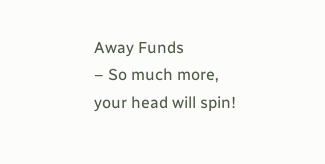Away Funds
– So much more, your head will spin!